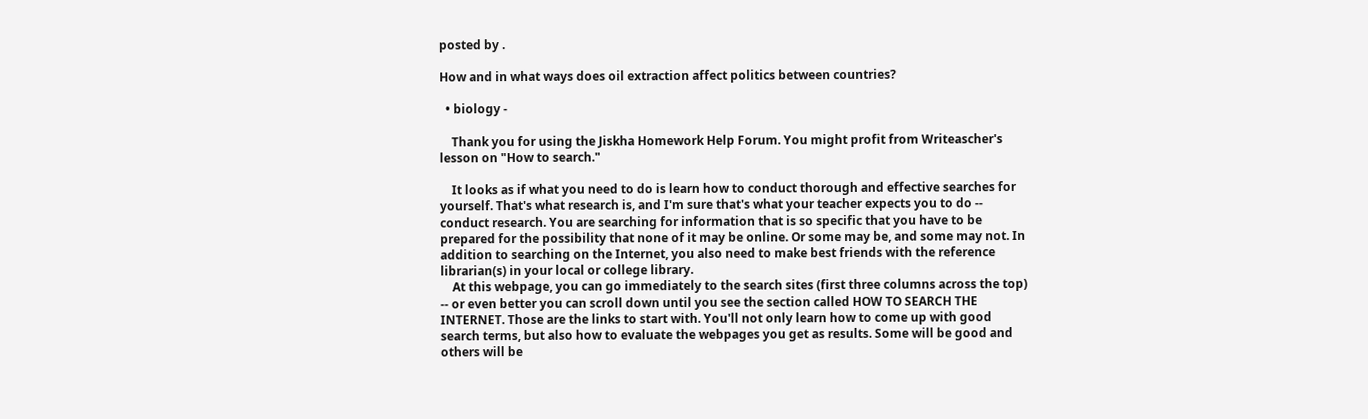posted by .

How and in what ways does oil extraction affect politics between countries?

  • biology -

    Thank you for using the Jiskha Homework Help Forum. You might profit from Writeascher's lesson on "How to search."

    It looks as if what you need to do is learn how to conduct thorough and effective searches for yourself. That's what research is, and I'm sure that's what your teacher expects you to do -- conduct research. You are searching for information that is so specific that you have to be prepared for the possibility that none of it may be online. Or some may be, and some may not. In addition to searching on the Internet, you also need to make best friends with the reference librarian(s) in your local or college library.
    At this webpage, you can go immediately to the search sites (first three columns across the top) -- or even better you can scroll down until you see the section called HOW TO SEARCH THE INTERNET. Those are the links to start with. You'll not only learn how to come up with good search terms, but also how to evaluate the webpages you get as results. Some will be good and others will be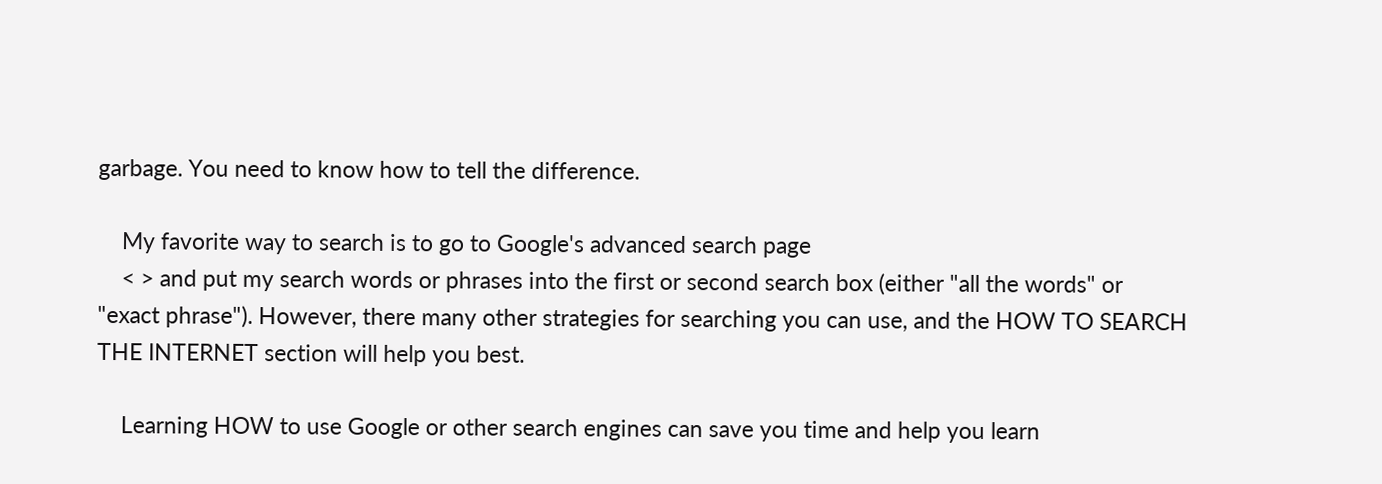garbage. You need to know how to tell the difference.

    My favorite way to search is to go to Google's advanced search page
    < > and put my search words or phrases into the first or second search box (either "all the words" or "exact phrase"). However, there many other strategies for searching you can use, and the HOW TO SEARCH THE INTERNET section will help you best.

    Learning HOW to use Google or other search engines can save you time and help you learn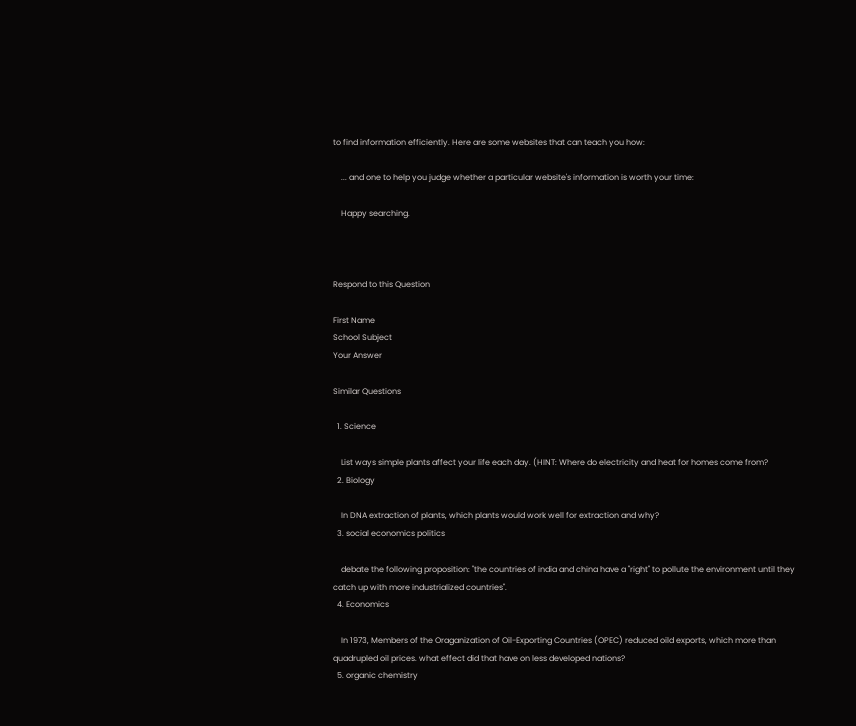to find information efficiently. Here are some websites that can teach you how:

    ... and one to help you judge whether a particular website's information is worth your time:

    Happy searching.



Respond to this Question

First Name
School Subject
Your Answer

Similar Questions

  1. Science

    List ways simple plants affect your life each day. (HINT: Where do electricity and heat for homes come from?
  2. Biology

    In DNA extraction of plants, which plants would work well for extraction and why?
  3. social economics politics

    debate the following proposition: "the countries of india and china have a "right" to pollute the environment until they catch up with more industrialized countries".
  4. Economics

    In 1973, Members of the Oraganization of Oil-Exporting Countries (OPEC) reduced oild exports, which more than quadrupled oil prices. what effect did that have on less developed nations?
  5. organic chemistry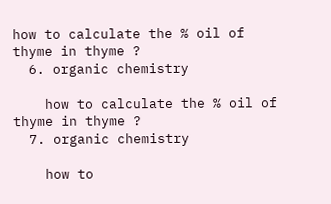how to calculate the % oil of thyme in thyme ?
  6. organic chemistry

    how to calculate the % oil of thyme in thyme ?
  7. organic chemistry

    how to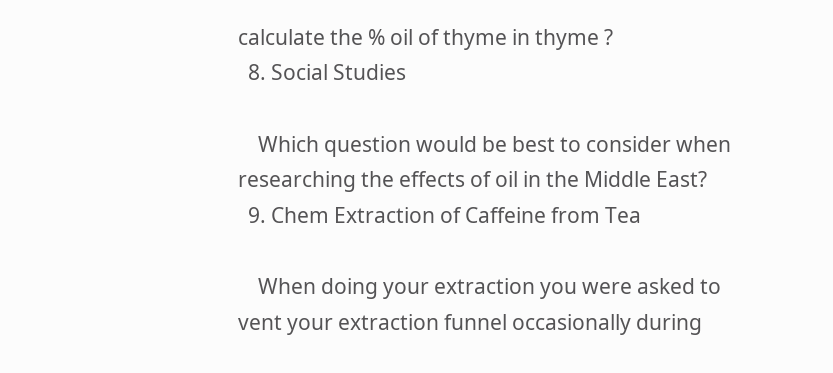calculate the % oil of thyme in thyme ?
  8. Social Studies

    Which question would be best to consider when researching the effects of oil in the Middle East?
  9. Chem Extraction of Caffeine from Tea

    When doing your extraction you were asked to vent your extraction funnel occasionally during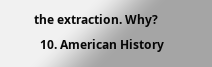the extraction. Why?
  10. American History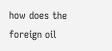how does the foreign oil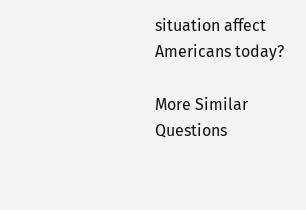situation affect Americans today?

More Similar Questions